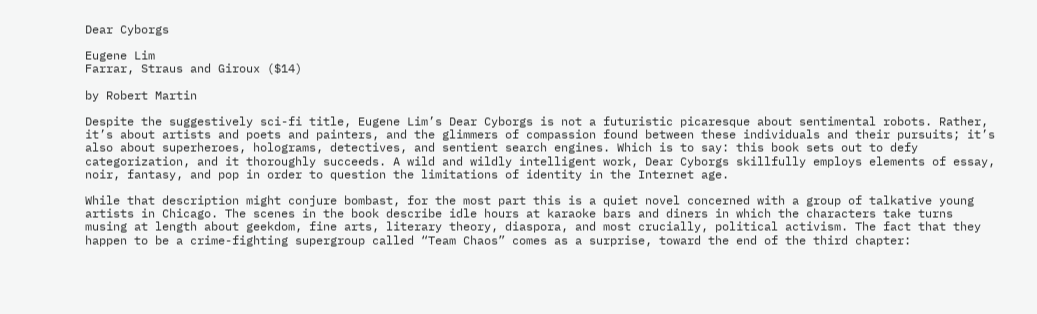Dear Cyborgs

Eugene Lim
Farrar, Straus and Giroux ($14)

by Robert Martin

Despite the suggestively sci-fi title, Eugene Lim’s Dear Cyborgs is not a futuristic picaresque about sentimental robots. Rather, it’s about artists and poets and painters, and the glimmers of compassion found between these individuals and their pursuits; it’s also about superheroes, holograms, detectives, and sentient search engines. Which is to say: this book sets out to defy categorization, and it thoroughly succeeds. A wild and wildly intelligent work, Dear Cyborgs skillfully employs elements of essay, noir, fantasy, and pop in order to question the limitations of identity in the Internet age.

While that description might conjure bombast, for the most part this is a quiet novel concerned with a group of talkative young artists in Chicago. The scenes in the book describe idle hours at karaoke bars and diners in which the characters take turns musing at length about geekdom, fine arts, literary theory, diaspora, and most crucially, political activism. The fact that they happen to be a crime-fighting supergroup called “Team Chaos” comes as a surprise, toward the end of the third chapter: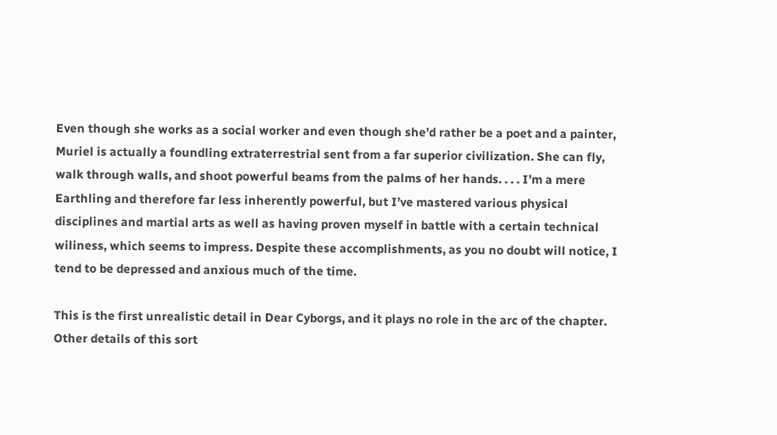Even though she works as a social worker and even though she’d rather be a poet and a painter, Muriel is actually a foundling extraterrestrial sent from a far superior civilization. She can fly, walk through walls, and shoot powerful beams from the palms of her hands. . . . I’m a mere Earthling and therefore far less inherently powerful, but I’ve mastered various physical disciplines and martial arts as well as having proven myself in battle with a certain technical wiliness, which seems to impress. Despite these accomplishments, as you no doubt will notice, I tend to be depressed and anxious much of the time.

This is the first unrealistic detail in Dear Cyborgs, and it plays no role in the arc of the chapter. Other details of this sort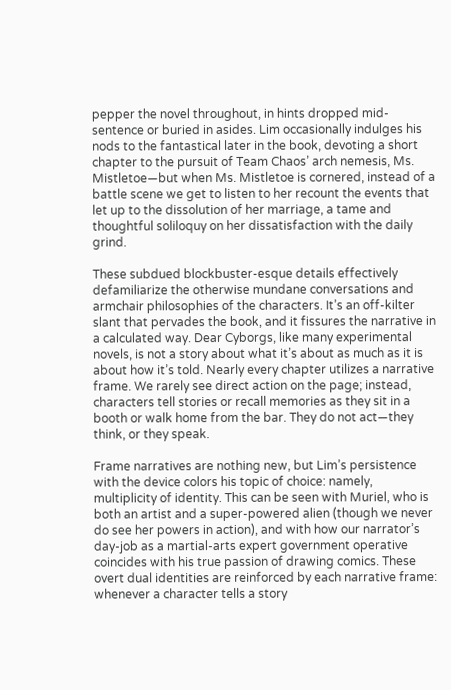pepper the novel throughout, in hints dropped mid-sentence or buried in asides. Lim occasionally indulges his nods to the fantastical later in the book, devoting a short chapter to the pursuit of Team Chaos’ arch nemesis, Ms. Mistletoe—but when Ms. Mistletoe is cornered, instead of a battle scene we get to listen to her recount the events that let up to the dissolution of her marriage, a tame and thoughtful soliloquy on her dissatisfaction with the daily grind.

These subdued blockbuster-esque details effectively defamiliarize the otherwise mundane conversations and armchair philosophies of the characters. It’s an off-kilter slant that pervades the book, and it fissures the narrative in a calculated way. Dear Cyborgs, like many experimental novels, is not a story about what it’s about as much as it is about how it’s told. Nearly every chapter utilizes a narrative frame. We rarely see direct action on the page; instead, characters tell stories or recall memories as they sit in a booth or walk home from the bar. They do not act—they think, or they speak.

Frame narratives are nothing new, but Lim’s persistence with the device colors his topic of choice: namely, multiplicity of identity. This can be seen with Muriel, who is both an artist and a super-powered alien (though we never do see her powers in action), and with how our narrator’s day-job as a martial-arts expert government operative coincides with his true passion of drawing comics. These overt dual identities are reinforced by each narrative frame: whenever a character tells a story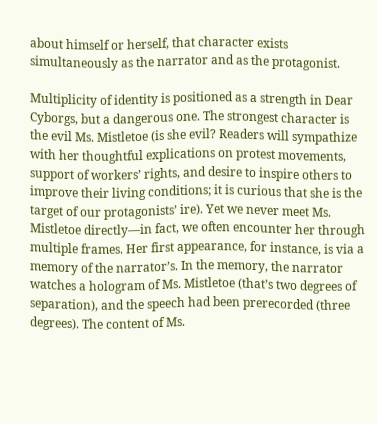about himself or herself, that character exists simultaneously as the narrator and as the protagonist.

Multiplicity of identity is positioned as a strength in Dear Cyborgs, but a dangerous one. The strongest character is the evil Ms. Mistletoe (is she evil? Readers will sympathize with her thoughtful explications on protest movements, support of workers’ rights, and desire to inspire others to improve their living conditions; it is curious that she is the target of our protagonists’ ire). Yet we never meet Ms. Mistletoe directly—in fact, we often encounter her through multiple frames. Her first appearance, for instance, is via a memory of the narrator’s. In the memory, the narrator watches a hologram of Ms. Mistletoe (that’s two degrees of separation), and the speech had been prerecorded (three degrees). The content of Ms.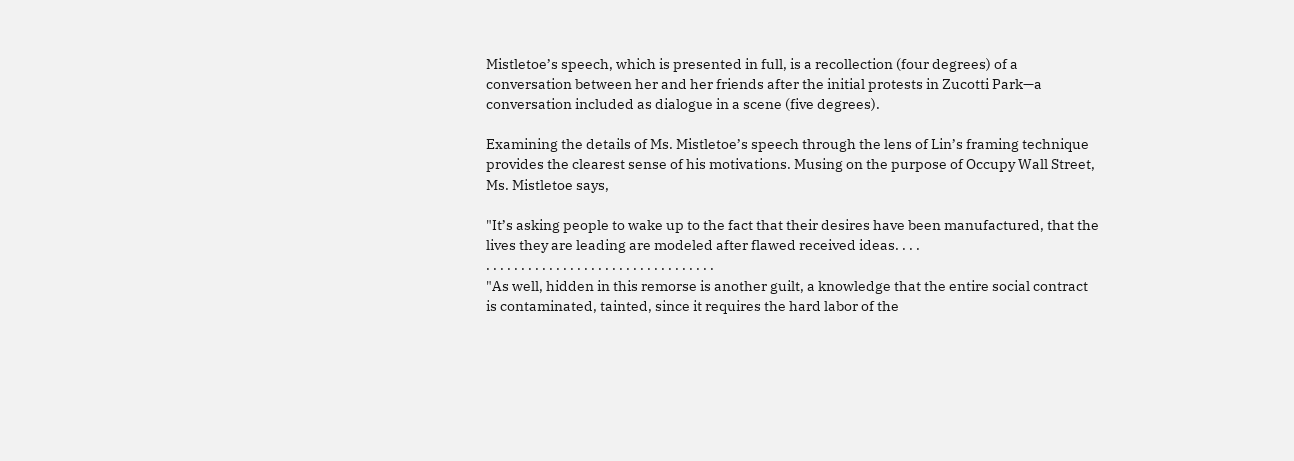Mistletoe’s speech, which is presented in full, is a recollection (four degrees) of a conversation between her and her friends after the initial protests in Zucotti Park—a conversation included as dialogue in a scene (five degrees).

Examining the details of Ms. Mistletoe’s speech through the lens of Lin’s framing technique provides the clearest sense of his motivations. Musing on the purpose of Occupy Wall Street, Ms. Mistletoe says,

"It’s asking people to wake up to the fact that their desires have been manufactured, that the lives they are leading are modeled after flawed received ideas. . . .
. . . . . . . . . . . . . . . . . . . . . . . . . . . . . . . . .
"As well, hidden in this remorse is another guilt, a knowledge that the entire social contract is contaminated, tainted, since it requires the hard labor of the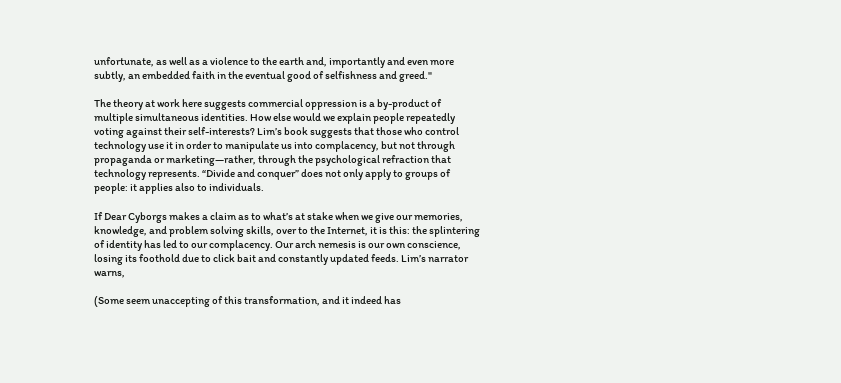unfortunate, as well as a violence to the earth and, importantly and even more subtly, an embedded faith in the eventual good of selfishness and greed."

The theory at work here suggests commercial oppression is a by-product of multiple simultaneous identities. How else would we explain people repeatedly voting against their self-interests? Lim’s book suggests that those who control technology use it in order to manipulate us into complacency, but not through propaganda or marketing—rather, through the psychological refraction that technology represents. “Divide and conquer” does not only apply to groups of people: it applies also to individuals.

If Dear Cyborgs makes a claim as to what’s at stake when we give our memories, knowledge, and problem solving skills, over to the Internet, it is this: the splintering of identity has led to our complacency. Our arch nemesis is our own conscience, losing its foothold due to click bait and constantly updated feeds. Lim’s narrator warns,

(Some seem unaccepting of this transformation, and it indeed has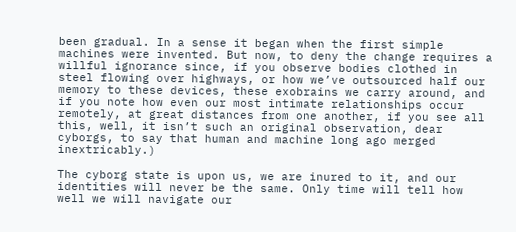been gradual. In a sense it began when the first simple machines were invented. But now, to deny the change requires a willful ignorance since, if you observe bodies clothed in steel flowing over highways, or how we’ve outsourced half our memory to these devices, these exobrains we carry around, and if you note how even our most intimate relationships occur remotely, at great distances from one another, if you see all this, well, it isn’t such an original observation, dear cyborgs, to say that human and machine long ago merged inextricably.)

The cyborg state is upon us, we are inured to it, and our identities will never be the same. Only time will tell how well we will navigate our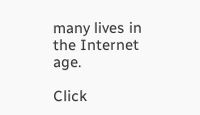many lives in the Internet age.

Click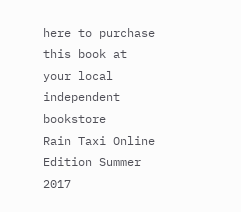here to purchase this book at your local independent bookstore
Rain Taxi Online Edition Summer 2017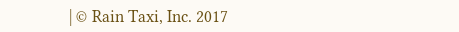| © Rain Taxi, Inc. 2017